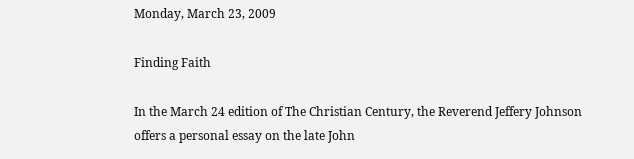Monday, March 23, 2009

Finding Faith

In the March 24 edition of The Christian Century, the Reverend Jeffery Johnson offers a personal essay on the late John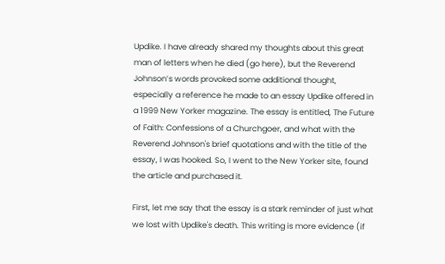Updike. I have already shared my thoughts about this great man of letters when he died (go here), but the Reverend Johnson’s words provoked some additional thought, especially a reference he made to an essay Updike offered in a 1999 New Yorker magazine. The essay is entitled, The Future of Faith: Confessions of a Churchgoer, and what with the Reverend Johnson's brief quotations and with the title of the essay, I was hooked. So, I went to the New Yorker site, found the article and purchased it.

First, let me say that the essay is a stark reminder of just what we lost with Updike's death. This writing is more evidence (if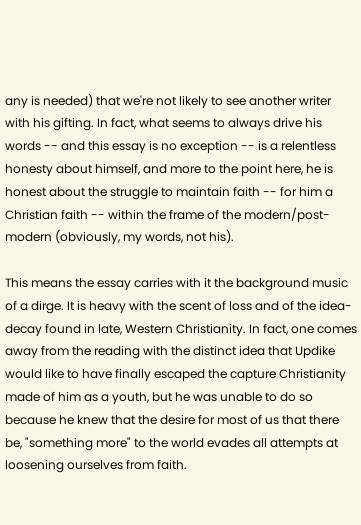any is needed) that we're not likely to see another writer with his gifting. In fact, what seems to always drive his words -- and this essay is no exception -- is a relentless honesty about himself, and more to the point here, he is honest about the struggle to maintain faith -- for him a Christian faith -- within the frame of the modern/post-modern (obviously, my words, not his).

This means the essay carries with it the background music of a dirge. It is heavy with the scent of loss and of the idea-decay found in late, Western Christianity. In fact, one comes away from the reading with the distinct idea that Updike would like to have finally escaped the capture Christianity made of him as a youth, but he was unable to do so because he knew that the desire for most of us that there be, "something more" to the world evades all attempts at loosening ourselves from faith.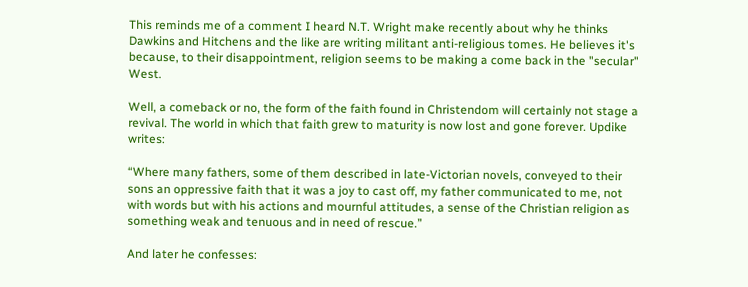This reminds me of a comment I heard N.T. Wright make recently about why he thinks Dawkins and Hitchens and the like are writing militant anti-religious tomes. He believes it's because, to their disappointment, religion seems to be making a come back in the "secular" West.

Well, a comeback or no, the form of the faith found in Christendom will certainly not stage a revival. The world in which that faith grew to maturity is now lost and gone forever. Updike writes:

“Where many fathers, some of them described in late-Victorian novels, conveyed to their sons an oppressive faith that it was a joy to cast off, my father communicated to me, not with words but with his actions and mournful attitudes, a sense of the Christian religion as something weak and tenuous and in need of rescue.”

And later he confesses: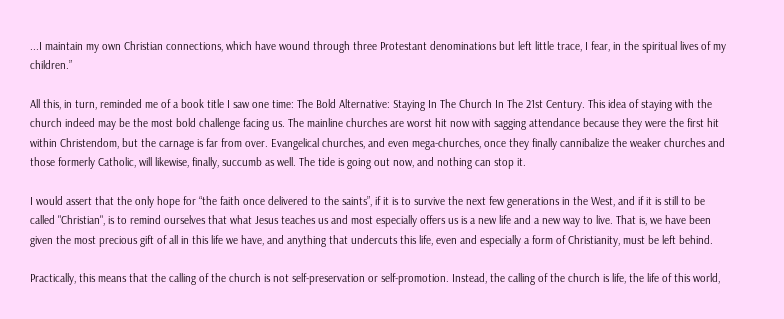...I maintain my own Christian connections, which have wound through three Protestant denominations but left little trace, I fear, in the spiritual lives of my children.”

All this, in turn, reminded me of a book title I saw one time: The Bold Alternative: Staying In The Church In The 21st Century. This idea of staying with the church indeed may be the most bold challenge facing us. The mainline churches are worst hit now with sagging attendance because they were the first hit within Christendom, but the carnage is far from over. Evangelical churches, and even mega-churches, once they finally cannibalize the weaker churches and those formerly Catholic, will likewise, finally, succumb as well. The tide is going out now, and nothing can stop it.

I would assert that the only hope for “the faith once delivered to the saints”, if it is to survive the next few generations in the West, and if it is still to be called "Christian", is to remind ourselves that what Jesus teaches us and most especially offers us is a new life and a new way to live. That is, we have been given the most precious gift of all in this life we have, and anything that undercuts this life, even and especially a form of Christianity, must be left behind.

Practically, this means that the calling of the church is not self-preservation or self-promotion. Instead, the calling of the church is life, the life of this world,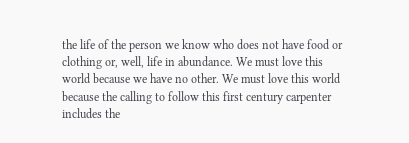the life of the person we know who does not have food or clothing or, well, life in abundance. We must love this world because we have no other. We must love this world because the calling to follow this first century carpenter includes the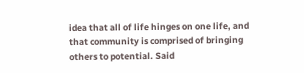idea that all of life hinges on one life, and that community is comprised of bringing others to potential. Said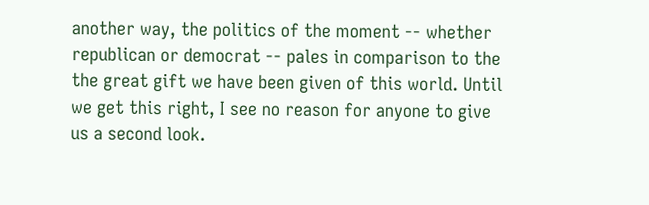another way, the politics of the moment -- whether republican or democrat -- pales in comparison to the the great gift we have been given of this world. Until we get this right, I see no reason for anyone to give us a second look.